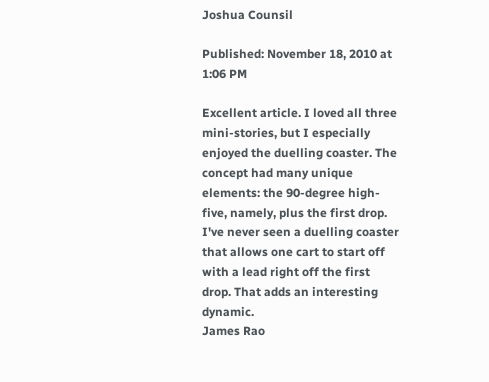Joshua Counsil

Published: November 18, 2010 at 1:06 PM

Excellent article. I loved all three mini-stories, but I especially enjoyed the duelling coaster. The concept had many unique elements: the 90-degree high-five, namely, plus the first drop. I've never seen a duelling coaster that allows one cart to start off with a lead right off the first drop. That adds an interesting dynamic.
James Rao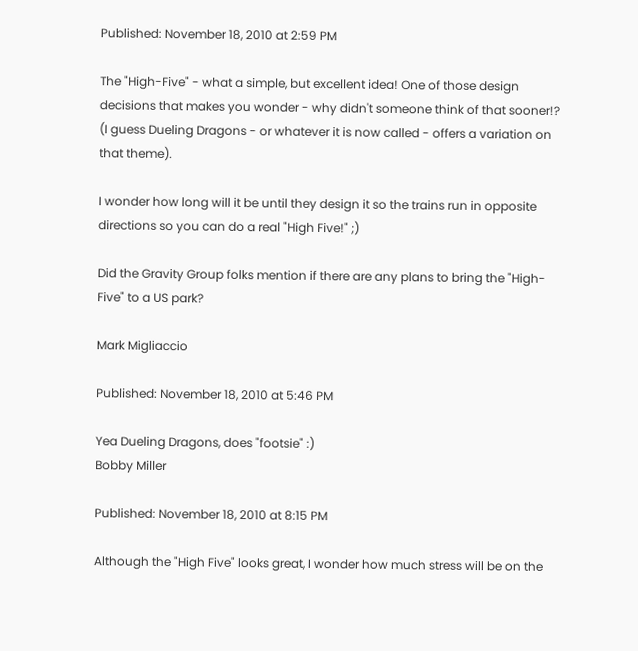Published: November 18, 2010 at 2:59 PM

The "High-Five" - what a simple, but excellent idea! One of those design decisions that makes you wonder - why didn't someone think of that sooner!? (I guess Dueling Dragons - or whatever it is now called - offers a variation on that theme).

I wonder how long will it be until they design it so the trains run in opposite directions so you can do a real "High Five!" ;)

Did the Gravity Group folks mention if there are any plans to bring the "High-Five" to a US park?

Mark Migliaccio

Published: November 18, 2010 at 5:46 PM

Yea Dueling Dragons, does "footsie" :)
Bobby Miller

Published: November 18, 2010 at 8:15 PM

Although the "High Five" looks great, I wonder how much stress will be on the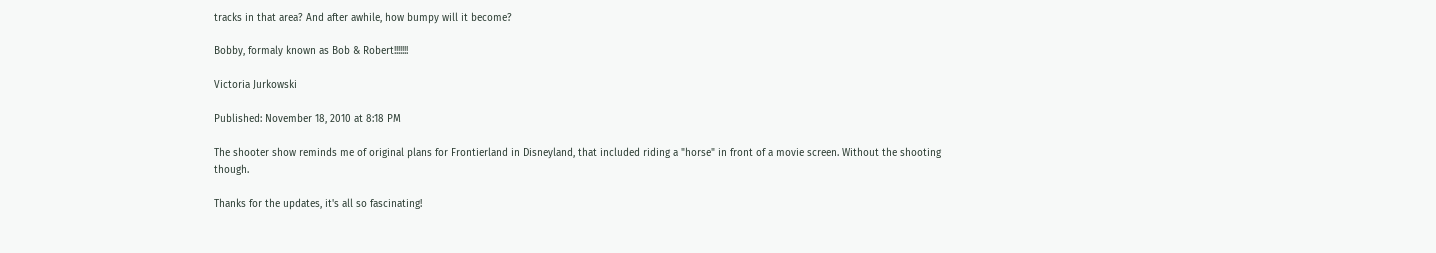tracks in that area? And after awhile, how bumpy will it become?

Bobby, formaly known as Bob & Robert!!!!!!!

Victoria Jurkowski

Published: November 18, 2010 at 8:18 PM

The shooter show reminds me of original plans for Frontierland in Disneyland, that included riding a "horse" in front of a movie screen. Without the shooting though.

Thanks for the updates, it's all so fascinating!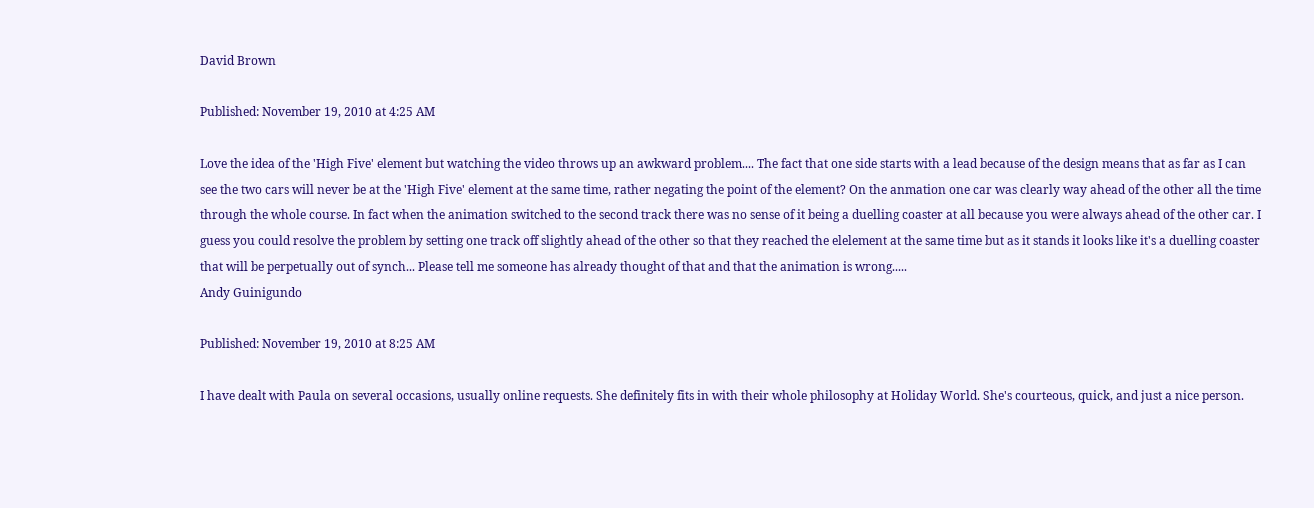David Brown

Published: November 19, 2010 at 4:25 AM

Love the idea of the 'High Five' element but watching the video throws up an awkward problem.... The fact that one side starts with a lead because of the design means that as far as I can see the two cars will never be at the 'High Five' element at the same time, rather negating the point of the element? On the anmation one car was clearly way ahead of the other all the time through the whole course. In fact when the animation switched to the second track there was no sense of it being a duelling coaster at all because you were always ahead of the other car. I guess you could resolve the problem by setting one track off slightly ahead of the other so that they reached the elelement at the same time but as it stands it looks like it's a duelling coaster that will be perpetually out of synch... Please tell me someone has already thought of that and that the animation is wrong.....
Andy Guinigundo

Published: November 19, 2010 at 8:25 AM

I have dealt with Paula on several occasions, usually online requests. She definitely fits in with their whole philosophy at Holiday World. She's courteous, quick, and just a nice person.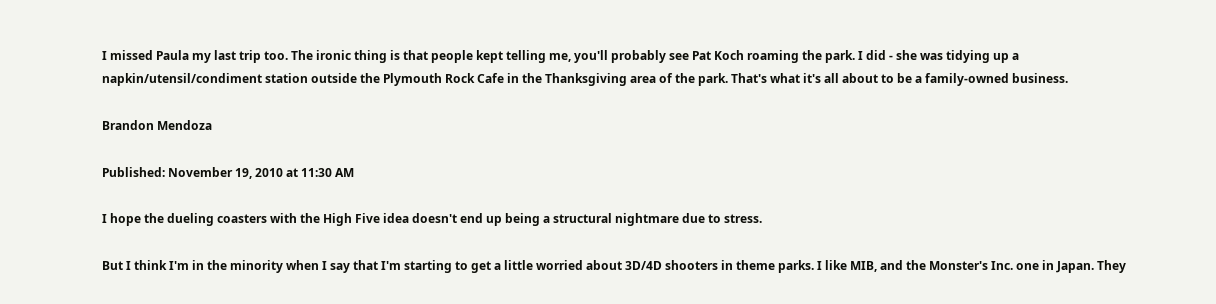I missed Paula my last trip too. The ironic thing is that people kept telling me, you'll probably see Pat Koch roaming the park. I did - she was tidying up a napkin/utensil/condiment station outside the Plymouth Rock Cafe in the Thanksgiving area of the park. That's what it's all about to be a family-owned business.

Brandon Mendoza

Published: November 19, 2010 at 11:30 AM

I hope the dueling coasters with the High Five idea doesn't end up being a structural nightmare due to stress.

But I think I'm in the minority when I say that I'm starting to get a little worried about 3D/4D shooters in theme parks. I like MIB, and the Monster's Inc. one in Japan. They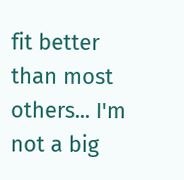fit better than most others... I'm not a big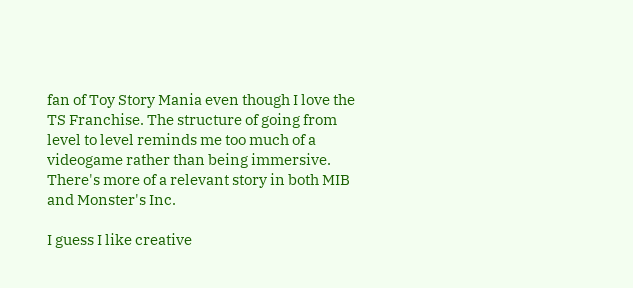fan of Toy Story Mania even though I love the TS Franchise. The structure of going from level to level reminds me too much of a videogame rather than being immersive. There's more of a relevant story in both MIB and Monster's Inc.

I guess I like creative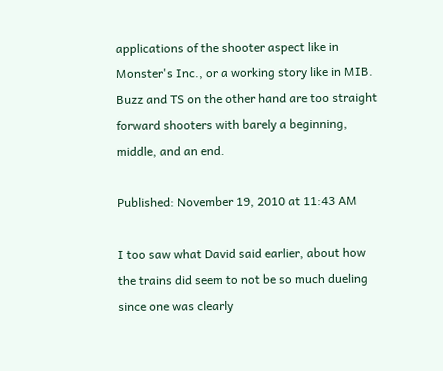applications of the shooter aspect like in Monster's Inc., or a working story like in MIB. Buzz and TS on the other hand are too straight forward shooters with barely a beginning, middle, and an end.

Published: November 19, 2010 at 11:43 AM

I too saw what David said earlier, about how the trains did seem to not be so much dueling since one was clearly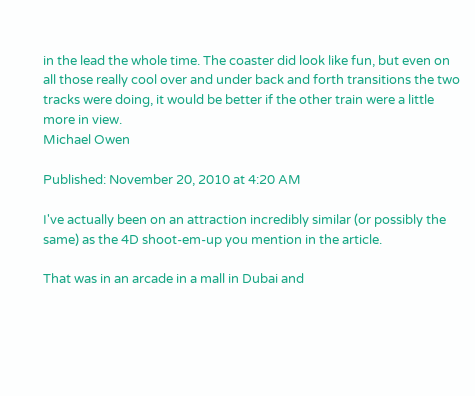in the lead the whole time. The coaster did look like fun, but even on all those really cool over and under back and forth transitions the two tracks were doing, it would be better if the other train were a little more in view.
Michael Owen

Published: November 20, 2010 at 4:20 AM

I've actually been on an attraction incredibly similar (or possibly the same) as the 4D shoot-em-up you mention in the article.

That was in an arcade in a mall in Dubai and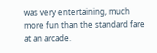was very entertaining, much more fun than the standard fare at an arcade.